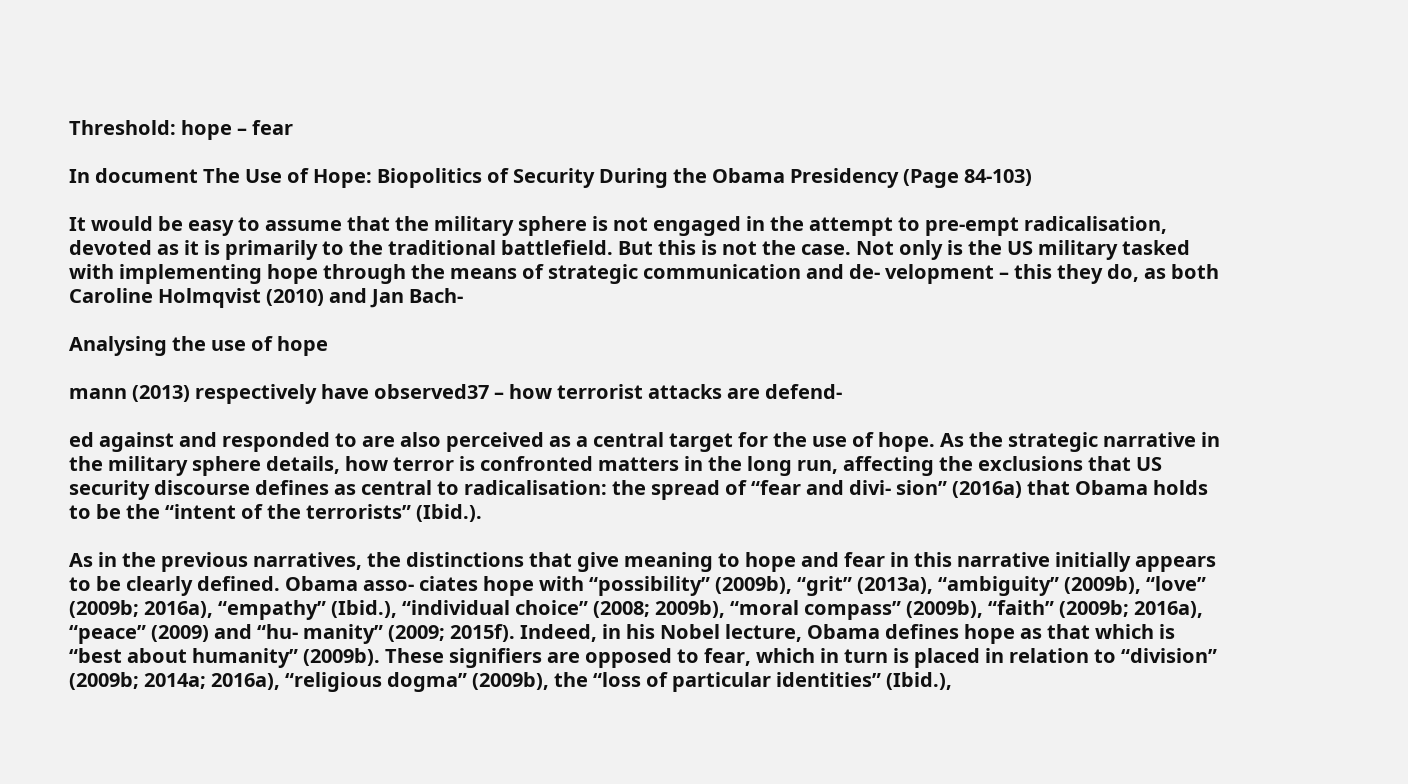Threshold: hope – fear

In document The Use of Hope: Biopolitics of Security During the Obama Presidency (Page 84-103)

It would be easy to assume that the military sphere is not engaged in the attempt to pre-empt radicalisation, devoted as it is primarily to the traditional battlefield. But this is not the case. Not only is the US military tasked with implementing hope through the means of strategic communication and de- velopment – this they do, as both Caroline Holmqvist (2010) and Jan Bach-

Analysing the use of hope

mann (2013) respectively have observed37 – how terrorist attacks are defend-

ed against and responded to are also perceived as a central target for the use of hope. As the strategic narrative in the military sphere details, how terror is confronted matters in the long run, affecting the exclusions that US security discourse defines as central to radicalisation: the spread of “fear and divi- sion” (2016a) that Obama holds to be the “intent of the terrorists” (Ibid.).

As in the previous narratives, the distinctions that give meaning to hope and fear in this narrative initially appears to be clearly defined. Obama asso- ciates hope with “possibility” (2009b), “grit” (2013a), “ambiguity” (2009b), “love” (2009b; 2016a), “empathy” (Ibid.), “individual choice” (2008; 2009b), “moral compass” (2009b), “faith” (2009b; 2016a), “peace” (2009) and “hu- manity” (2009; 2015f). Indeed, in his Nobel lecture, Obama defines hope as that which is “best about humanity” (2009b). These signifiers are opposed to fear, which in turn is placed in relation to “division” (2009b; 2014a; 2016a), “religious dogma” (2009b), the “loss of particular identities” (Ibid.),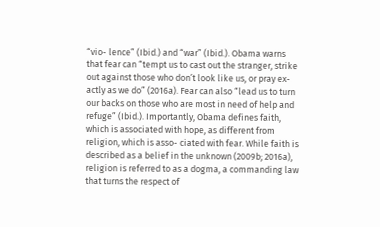“vio- lence” (Ibid.) and “war” (Ibid.). Obama warns that fear can “tempt us to cast out the stranger, strike out against those who don’t look like us, or pray ex- actly as we do” (2016a). Fear can also “lead us to turn our backs on those who are most in need of help and refuge” (Ibid.). Importantly, Obama defines faith, which is associated with hope, as different from religion, which is asso- ciated with fear. While faith is described as a belief in the unknown (2009b; 2016a), religion is referred to as a dogma, a commanding law that turns the respect of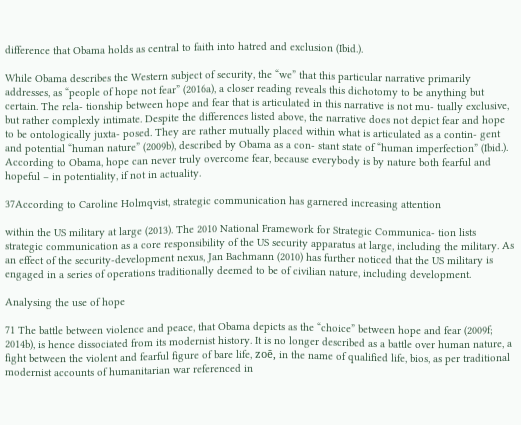difference that Obama holds as central to faith into hatred and exclusion (Ibid.).

While Obama describes the Western subject of security, the “we” that this particular narrative primarily addresses, as “people of hope not fear” (2016a), a closer reading reveals this dichotomy to be anything but certain. The rela- tionship between hope and fear that is articulated in this narrative is not mu- tually exclusive, but rather complexly intimate. Despite the differences listed above, the narrative does not depict fear and hope to be ontologically juxta- posed. They are rather mutually placed within what is articulated as a contin- gent and potential “human nature” (2009b), described by Obama as a con- stant state of “human imperfection” (Ibid.). According to Obama, hope can never truly overcome fear, because everybody is by nature both fearful and hopeful – in potentiality, if not in actuality.

37According to Caroline Holmqvist, strategic communication has garnered increasing attention

within the US military at large (2013). The 2010 National Framework for Strategic Communica- tion lists strategic communication as a core responsibility of the US security apparatus at large, including the military. As an effect of the security-development nexus, Jan Bachmann (2010) has further noticed that the US military is engaged in a series of operations traditionally deemed to be of civilian nature, including development.

Analysing the use of hope

71 The battle between violence and peace, that Obama depicts as the “choice” between hope and fear (2009f; 2014b), is hence dissociated from its modernist history. It is no longer described as a battle over human nature, a fight between the violent and fearful figure of bare life, zoē, in the name of qualified life, bios, as per traditional modernist accounts of humanitarian war referenced in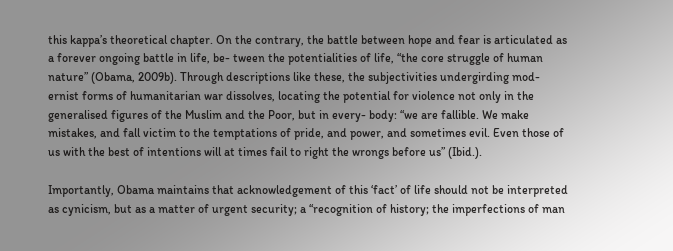this kappa’s theoretical chapter. On the contrary, the battle between hope and fear is articulated as a forever ongoing battle in life, be- tween the potentialities of life, “the core struggle of human nature” (Obama, 2009b). Through descriptions like these, the subjectivities undergirding mod- ernist forms of humanitarian war dissolves, locating the potential for violence not only in the generalised figures of the Muslim and the Poor, but in every- body: “we are fallible. We make mistakes, and fall victim to the temptations of pride, and power, and sometimes evil. Even those of us with the best of intentions will at times fail to right the wrongs before us” (Ibid.).

Importantly, Obama maintains that acknowledgement of this ‘fact’ of life should not be interpreted as cynicism, but as a matter of urgent security; a “recognition of history; the imperfections of man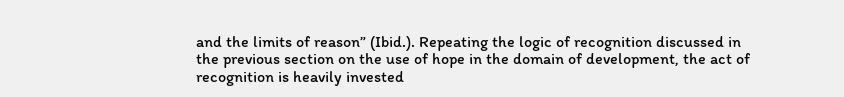and the limits of reason” (Ibid.). Repeating the logic of recognition discussed in the previous section on the use of hope in the domain of development, the act of recognition is heavily invested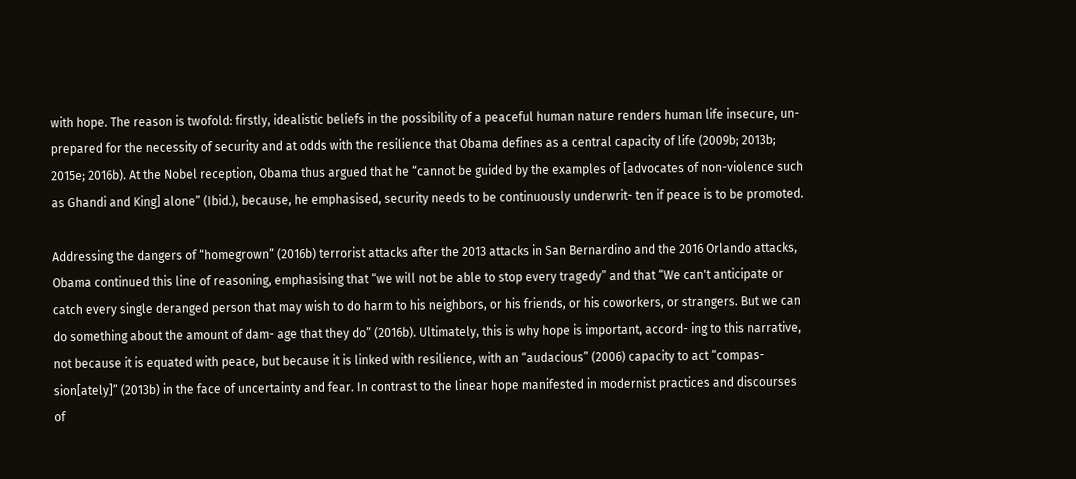with hope. The reason is twofold: firstly, idealistic beliefs in the possibility of a peaceful human nature renders human life insecure, un- prepared for the necessity of security and at odds with the resilience that Obama defines as a central capacity of life (2009b; 2013b; 2015e; 2016b). At the Nobel reception, Obama thus argued that he “cannot be guided by the examples of [advocates of non-violence such as Ghandi and King] alone” (Ibid.), because, he emphasised, security needs to be continuously underwrit- ten if peace is to be promoted.

Addressing the dangers of “homegrown” (2016b) terrorist attacks after the 2013 attacks in San Bernardino and the 2016 Orlando attacks, Obama continued this line of reasoning, emphasising that “we will not be able to stop every tragedy” and that “We can't anticipate or catch every single deranged person that may wish to do harm to his neighbors, or his friends, or his coworkers, or strangers. But we can do something about the amount of dam- age that they do” (2016b). Ultimately, this is why hope is important, accord- ing to this narrative, not because it is equated with peace, but because it is linked with resilience, with an “audacious” (2006) capacity to act “compas- sion[ately]” (2013b) in the face of uncertainty and fear. In contrast to the linear hope manifested in modernist practices and discourses of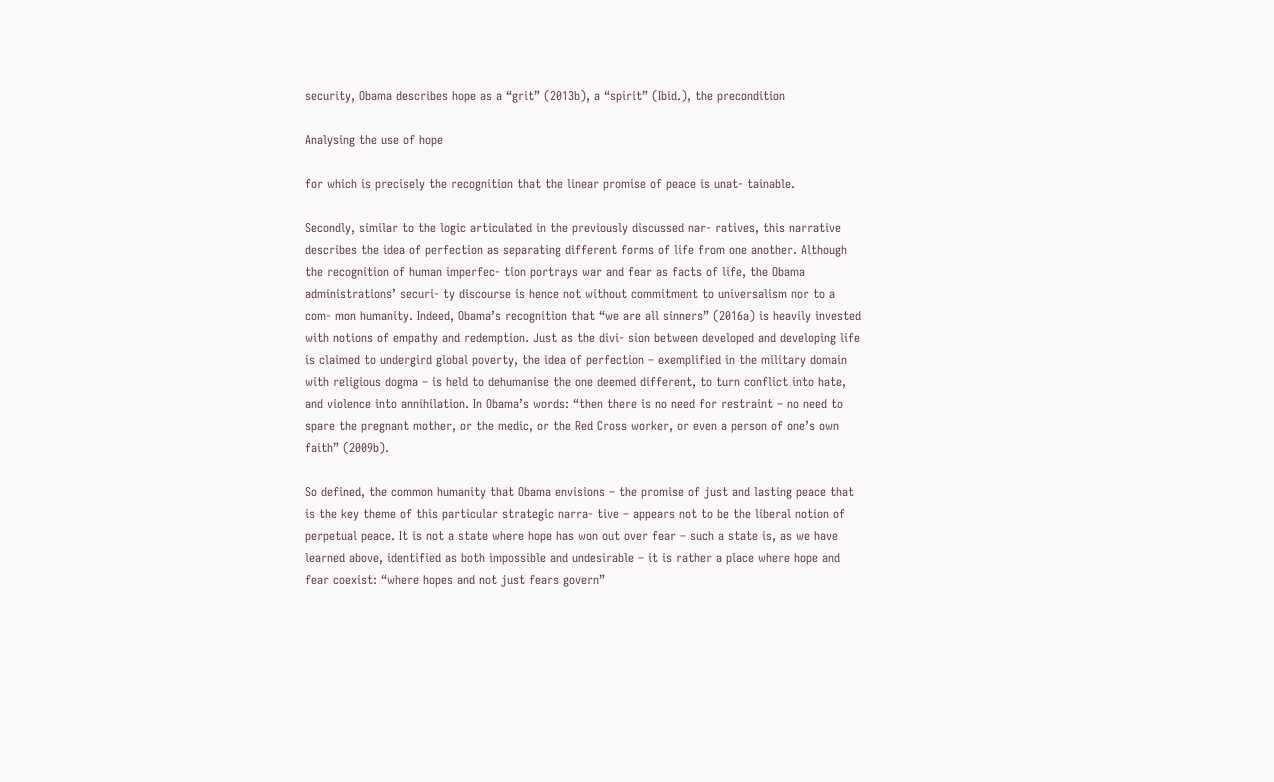security, Obama describes hope as a “grit” (2013b), a “spirit” (Ibid.), the precondition

Analysing the use of hope

for which is precisely the recognition that the linear promise of peace is unat- tainable.

Secondly, similar to the logic articulated in the previously discussed nar- ratives, this narrative describes the idea of perfection as separating different forms of life from one another. Although the recognition of human imperfec- tion portrays war and fear as facts of life, the Obama administrations’ securi- ty discourse is hence not without commitment to universalism nor to a com- mon humanity. Indeed, Obama’s recognition that “we are all sinners” (2016a) is heavily invested with notions of empathy and redemption. Just as the divi- sion between developed and developing life is claimed to undergird global poverty, the idea of perfection – exemplified in the military domain with religious dogma – is held to dehumanise the one deemed different, to turn conflict into hate, and violence into annihilation. In Obama’s words: “then there is no need for restraint – no need to spare the pregnant mother, or the medic, or the Red Cross worker, or even a person of one’s own faith” (2009b).

So defined, the common humanity that Obama envisions – the promise of just and lasting peace that is the key theme of this particular strategic narra- tive – appears not to be the liberal notion of perpetual peace. It is not a state where hope has won out over fear – such a state is, as we have learned above, identified as both impossible and undesirable – it is rather a place where hope and fear coexist: “where hopes and not just fears govern”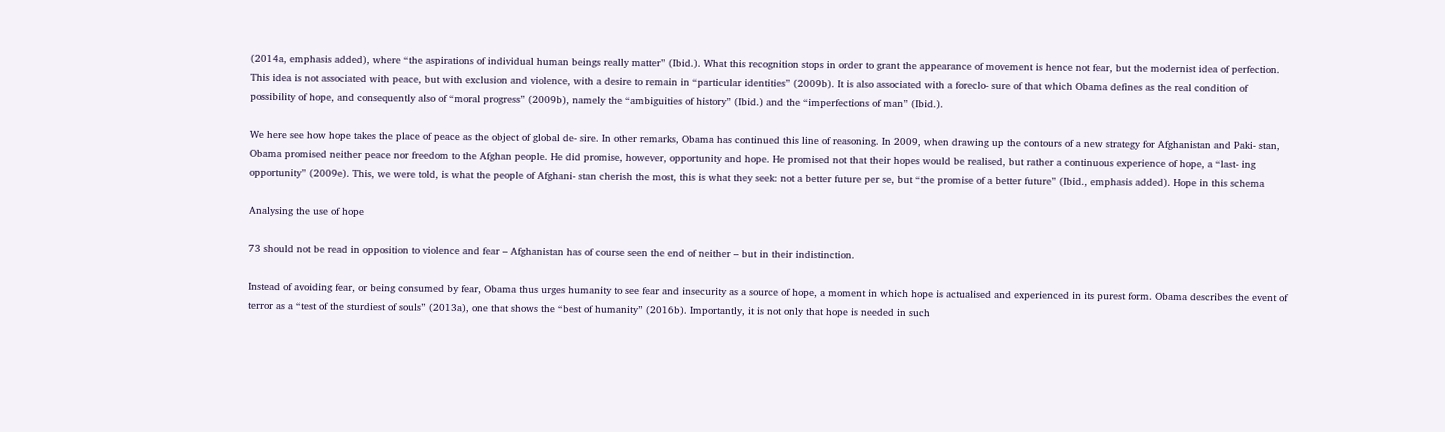(2014a, emphasis added), where “the aspirations of individual human beings really matter” (Ibid.). What this recognition stops in order to grant the appearance of movement is hence not fear, but the modernist idea of perfection. This idea is not associated with peace, but with exclusion and violence, with a desire to remain in “particular identities” (2009b). It is also associated with a foreclo- sure of that which Obama defines as the real condition of possibility of hope, and consequently also of “moral progress” (2009b), namely the “ambiguities of history” (Ibid.) and the “imperfections of man” (Ibid.).

We here see how hope takes the place of peace as the object of global de- sire. In other remarks, Obama has continued this line of reasoning. In 2009, when drawing up the contours of a new strategy for Afghanistan and Paki- stan, Obama promised neither peace nor freedom to the Afghan people. He did promise, however, opportunity and hope. He promised not that their hopes would be realised, but rather a continuous experience of hope, a “last- ing opportunity” (2009e). This, we were told, is what the people of Afghani- stan cherish the most, this is what they seek: not a better future per se, but “the promise of a better future” (Ibid., emphasis added). Hope in this schema

Analysing the use of hope

73 should not be read in opposition to violence and fear – Afghanistan has of course seen the end of neither – but in their indistinction.

Instead of avoiding fear, or being consumed by fear, Obama thus urges humanity to see fear and insecurity as a source of hope, a moment in which hope is actualised and experienced in its purest form. Obama describes the event of terror as a “test of the sturdiest of souls” (2013a), one that shows the “best of humanity” (2016b). Importantly, it is not only that hope is needed in such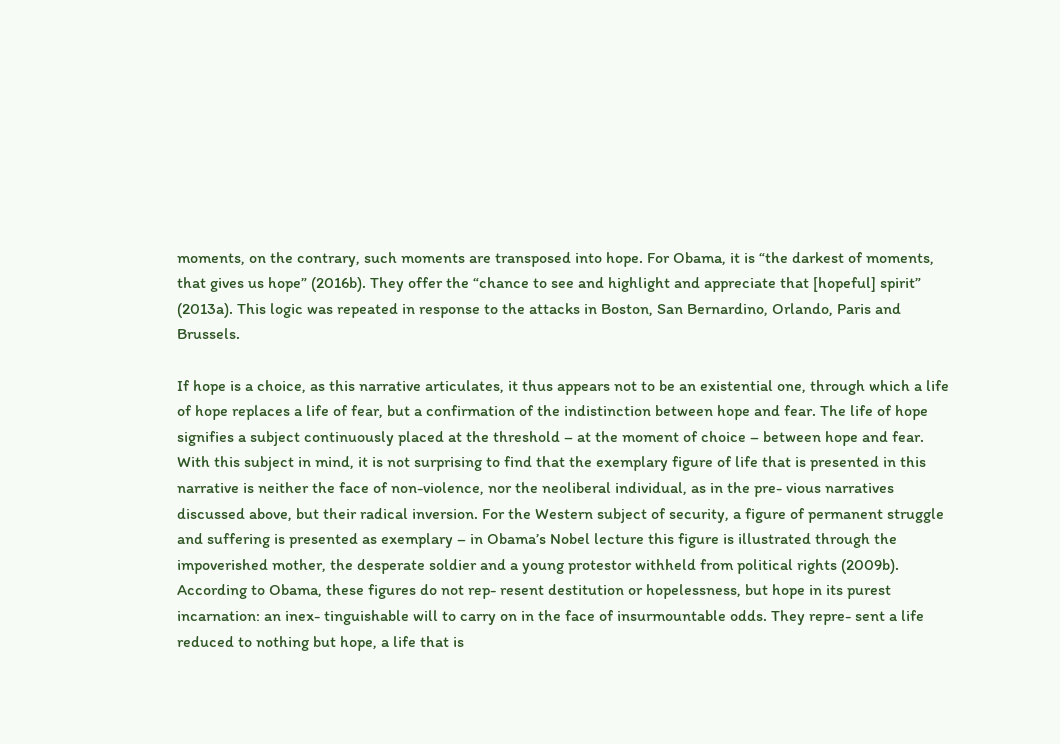moments, on the contrary, such moments are transposed into hope. For Obama, it is “the darkest of moments, that gives us hope” (2016b). They offer the “chance to see and highlight and appreciate that [hopeful] spirit” (2013a). This logic was repeated in response to the attacks in Boston, San Bernardino, Orlando, Paris and Brussels.

If hope is a choice, as this narrative articulates, it thus appears not to be an existential one, through which a life of hope replaces a life of fear, but a confirmation of the indistinction between hope and fear. The life of hope signifies a subject continuously placed at the threshold – at the moment of choice – between hope and fear. With this subject in mind, it is not surprising to find that the exemplary figure of life that is presented in this narrative is neither the face of non-violence, nor the neoliberal individual, as in the pre- vious narratives discussed above, but their radical inversion. For the Western subject of security, a figure of permanent struggle and suffering is presented as exemplary – in Obama’s Nobel lecture this figure is illustrated through the impoverished mother, the desperate soldier and a young protestor withheld from political rights (2009b). According to Obama, these figures do not rep- resent destitution or hopelessness, but hope in its purest incarnation: an inex- tinguishable will to carry on in the face of insurmountable odds. They repre- sent a life reduced to nothing but hope, a life that is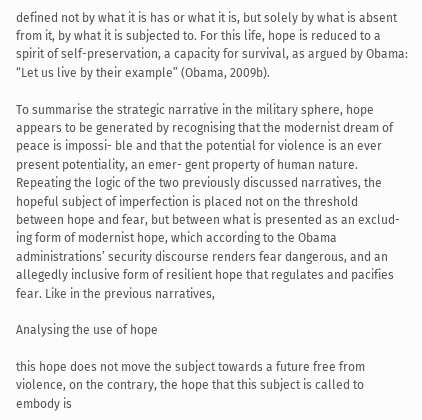defined not by what it is has or what it is, but solely by what is absent from it, by what it is subjected to. For this life, hope is reduced to a spirit of self-preservation, a capacity for survival, as argued by Obama: “Let us live by their example” (Obama, 2009b).

To summarise the strategic narrative in the military sphere, hope appears to be generated by recognising that the modernist dream of peace is impossi- ble and that the potential for violence is an ever present potentiality, an emer- gent property of human nature. Repeating the logic of the two previously discussed narratives, the hopeful subject of imperfection is placed not on the threshold between hope and fear, but between what is presented as an exclud- ing form of modernist hope, which according to the Obama administrations’ security discourse renders fear dangerous, and an allegedly inclusive form of resilient hope that regulates and pacifies fear. Like in the previous narratives,

Analysing the use of hope

this hope does not move the subject towards a future free from violence, on the contrary, the hope that this subject is called to embody is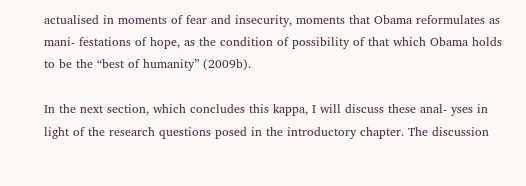actualised in moments of fear and insecurity, moments that Obama reformulates as mani- festations of hope, as the condition of possibility of that which Obama holds to be the “best of humanity” (2009b).

In the next section, which concludes this kappa, I will discuss these anal- yses in light of the research questions posed in the introductory chapter. The discussion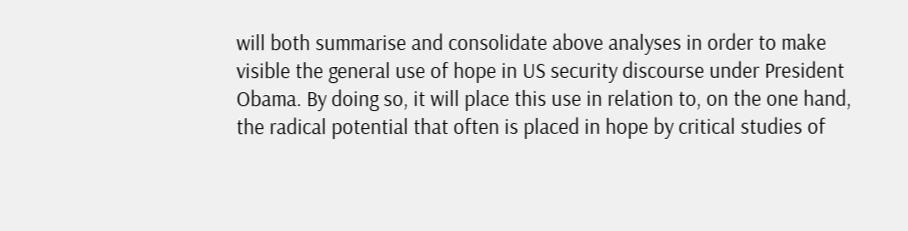will both summarise and consolidate above analyses in order to make visible the general use of hope in US security discourse under President Obama. By doing so, it will place this use in relation to, on the one hand, the radical potential that often is placed in hope by critical studies of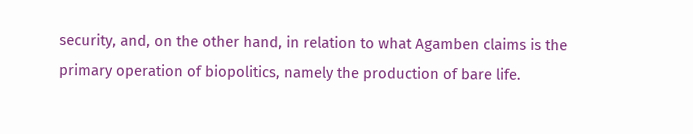security, and, on the other hand, in relation to what Agamben claims is the primary operation of biopolitics, namely the production of bare life.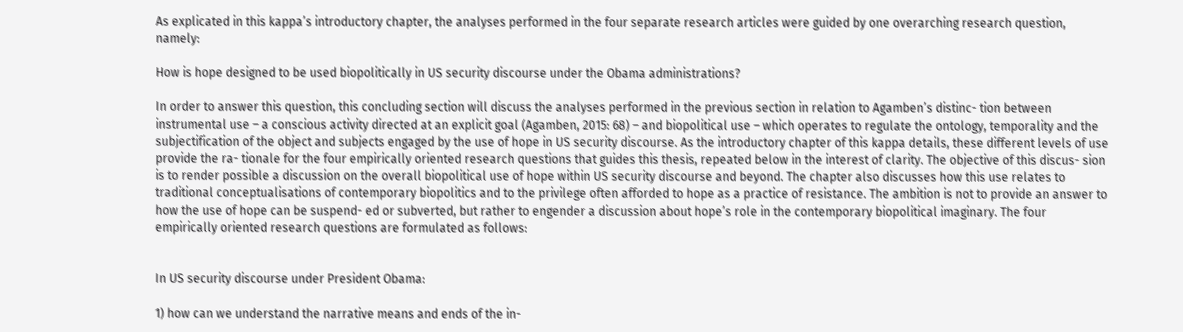As explicated in this kappa’s introductory chapter, the analyses performed in the four separate research articles were guided by one overarching research question, namely:

How is hope designed to be used biopolitically in US security discourse under the Obama administrations?

In order to answer this question, this concluding section will discuss the analyses performed in the previous section in relation to Agamben’s distinc- tion between instrumental use – a conscious activity directed at an explicit goal (Agamben, 2015: 68) – and biopolitical use – which operates to regulate the ontology, temporality and the subjectification of the object and subjects engaged by the use of hope in US security discourse. As the introductory chapter of this kappa details, these different levels of use provide the ra- tionale for the four empirically oriented research questions that guides this thesis, repeated below in the interest of clarity. The objective of this discus- sion is to render possible a discussion on the overall biopolitical use of hope within US security discourse and beyond. The chapter also discusses how this use relates to traditional conceptualisations of contemporary biopolitics and to the privilege often afforded to hope as a practice of resistance. The ambition is not to provide an answer to how the use of hope can be suspend- ed or subverted, but rather to engender a discussion about hope’s role in the contemporary biopolitical imaginary. The four empirically oriented research questions are formulated as follows:


In US security discourse under President Obama:

1) how can we understand the narrative means and ends of the in-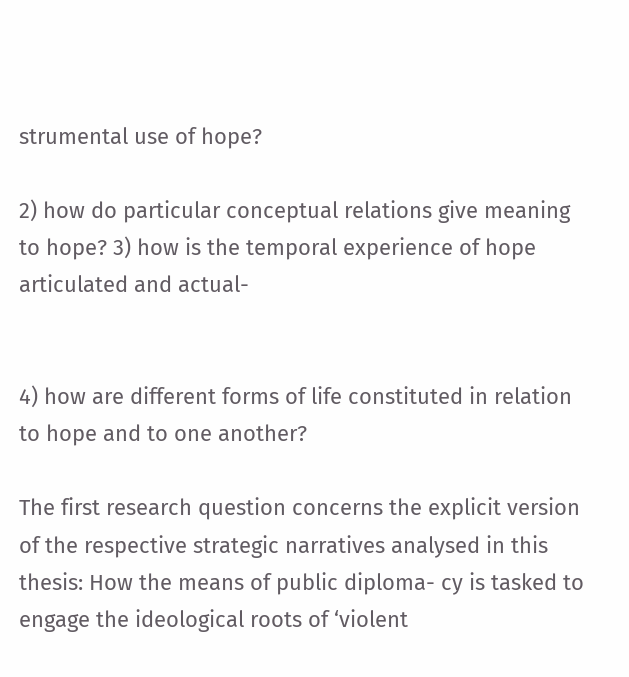strumental use of hope?

2) how do particular conceptual relations give meaning to hope? 3) how is the temporal experience of hope articulated and actual-


4) how are different forms of life constituted in relation to hope and to one another?

The first research question concerns the explicit version of the respective strategic narratives analysed in this thesis: How the means of public diploma- cy is tasked to engage the ideological roots of ‘violent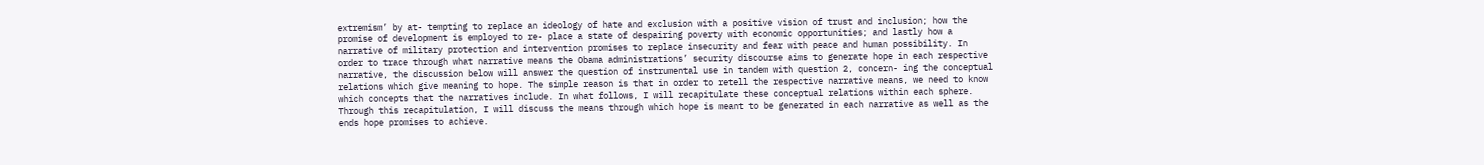extremism’ by at- tempting to replace an ideology of hate and exclusion with a positive vision of trust and inclusion; how the promise of development is employed to re- place a state of despairing poverty with economic opportunities; and lastly how a narrative of military protection and intervention promises to replace insecurity and fear with peace and human possibility. In order to trace through what narrative means the Obama administrations’ security discourse aims to generate hope in each respective narrative, the discussion below will answer the question of instrumental use in tandem with question 2, concern- ing the conceptual relations which give meaning to hope. The simple reason is that in order to retell the respective narrative means, we need to know which concepts that the narratives include. In what follows, I will recapitulate these conceptual relations within each sphere. Through this recapitulation, I will discuss the means through which hope is meant to be generated in each narrative as well as the ends hope promises to achieve.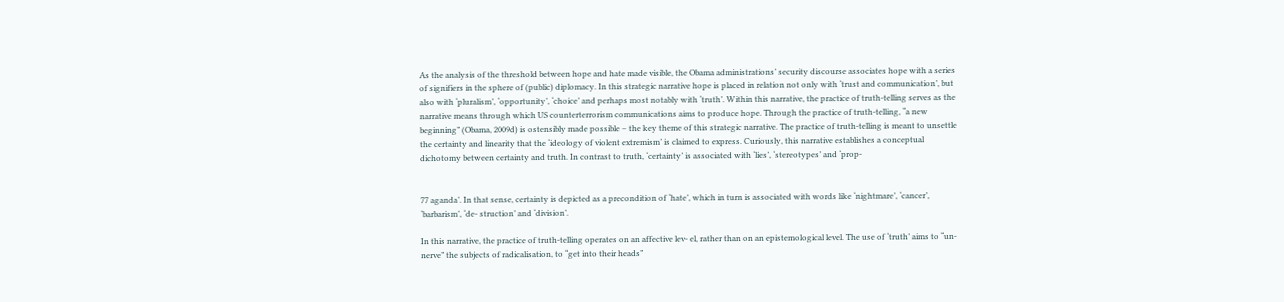As the analysis of the threshold between hope and hate made visible, the Obama administrations’ security discourse associates hope with a series of signifiers in the sphere of (public) diplomacy. In this strategic narrative hope is placed in relation not only with ‘trust and communication’, but also with ‘pluralism’, ‘opportunity’, ‘choice’ and perhaps most notably with ‘truth’. Within this narrative, the practice of truth-telling serves as the narrative means through which US counterterrorism communications aims to produce hope. Through the practice of truth-telling, “a new beginning” (Obama, 2009d) is ostensibly made possible – the key theme of this strategic narrative. The practice of truth-telling is meant to unsettle the certainty and linearity that the ‘ideology of violent extremism’ is claimed to express. Curiously, this narrative establishes a conceptual dichotomy between certainty and truth. In contrast to truth, ‘certainty’ is associated with ‘lies’, ‘stereotypes’ and ‘prop-


77 aganda’. In that sense, certainty is depicted as a precondition of ‘hate’, which in turn is associated with words like ‘nightmare’, ‘cancer’, ‘barbarism’, ‘de- struction’ and ‘division’.

In this narrative, the practice of truth-telling operates on an affective lev- el, rather than on an epistemological level. The use of ‘truth’ aims to “un- nerve” the subjects of radicalisation, to “get into their heads”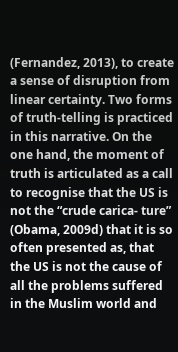(Fernandez, 2013), to create a sense of disruption from linear certainty. Two forms of truth-telling is practiced in this narrative. On the one hand, the moment of truth is articulated as a call to recognise that the US is not the “crude carica- ture” (Obama, 2009d) that it is so often presented as, that the US is not the cause of all the problems suffered in the Muslim world and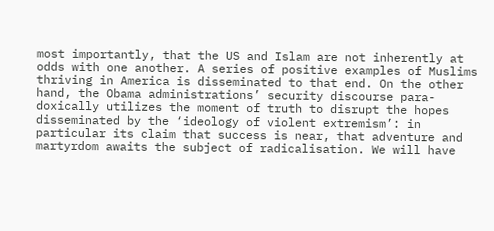most importantly, that the US and Islam are not inherently at odds with one another. A series of positive examples of Muslims thriving in America is disseminated to that end. On the other hand, the Obama administrations’ security discourse para- doxically utilizes the moment of truth to disrupt the hopes disseminated by the ‘ideology of violent extremism’: in particular its claim that success is near, that adventure and martyrdom awaits the subject of radicalisation. We will have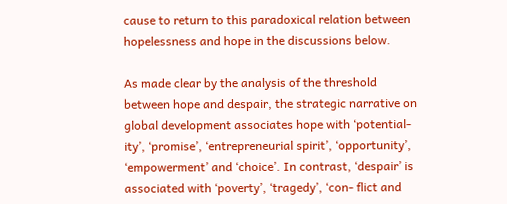cause to return to this paradoxical relation between hopelessness and hope in the discussions below.

As made clear by the analysis of the threshold between hope and despair, the strategic narrative on global development associates hope with ‘potential- ity’, ‘promise’, ‘entrepreneurial spirit’, ‘opportunity’, ‘empowerment’ and ‘choice’. In contrast, ‘despair’ is associated with ‘poverty’, ‘tragedy’, ‘con- flict and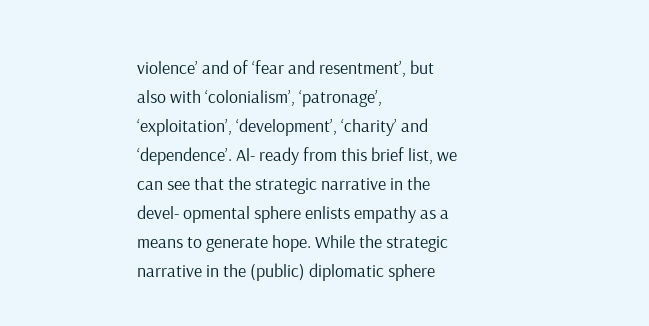violence’ and of ‘fear and resentment’, but also with ‘colonialism’, ‘patronage’, ‘exploitation’, ‘development’, ‘charity’ and ‘dependence’. Al- ready from this brief list, we can see that the strategic narrative in the devel- opmental sphere enlists empathy as a means to generate hope. While the strategic narrative in the (public) diplomatic sphere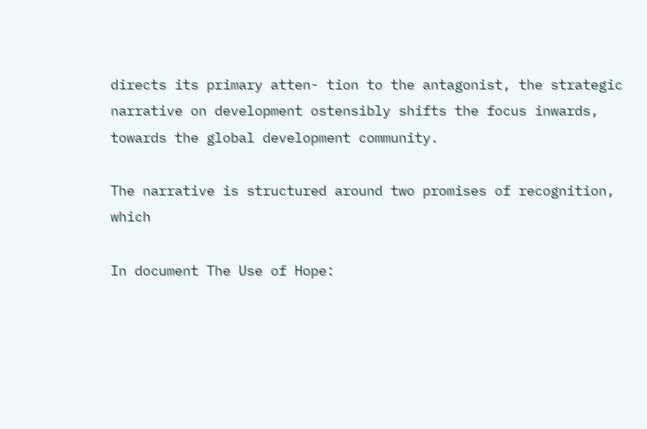directs its primary atten- tion to the antagonist, the strategic narrative on development ostensibly shifts the focus inwards, towards the global development community.

The narrative is structured around two promises of recognition, which

In document The Use of Hope: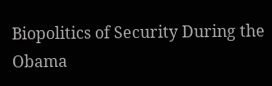Biopolitics of Security During the Obama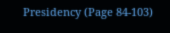Presidency (Page 84-103)